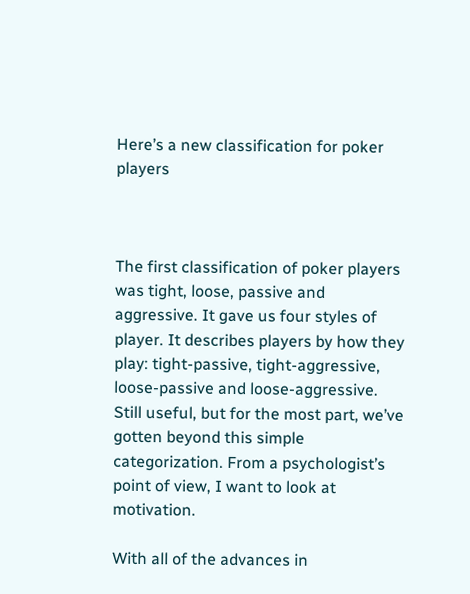Here’s a new classification for poker players



The first classification of poker players was tight, loose, passive and aggressive. It gave us four styles of player. It describes players by how they play: tight-passive, tight-aggressive, loose-passive and loose-aggressive.
Still useful, but for the most part, we’ve gotten beyond this simple categorization. From a psychologist’s point of view, I want to look at motivation.

With all of the advances in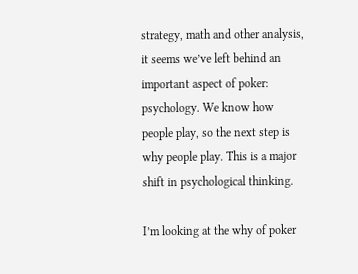strategy, math and other analysis, it seems we’ve left behind an important aspect of poker: psychology. We know how people play, so the next step is why people play. This is a major shift in psychological thinking.

I’m looking at the why of poker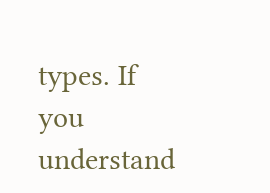types. If you understand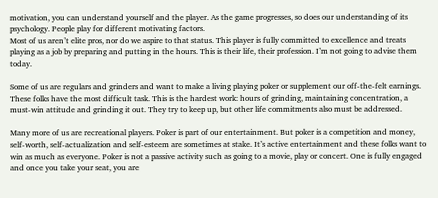motivation, you can understand yourself and the player. As the game progresses, so does our understanding of its psychology. People play for different motivating factors.
Most of us aren’t elite pros, nor do we aspire to that status. This player is fully committed to excellence and treats playing as a job by preparing and putting in the hours. This is their life, their profession. I’m not going to advise them today.

Some of us are regulars and grinders and want to make a living playing poker or supplement our off-the-felt earnings. These folks have the most difficult task. This is the hardest work: hours of grinding, maintaining concentration, a must-win attitude and grinding it out. They try to keep up, but other life commitments also must be addressed.

Many more of us are recreational players. Poker is part of our entertainment. But poker is a competition and money, self-worth, self-actualization and self-esteem are sometimes at stake. It’s active entertainment and these folks want to win as much as everyone. Poker is not a passive activity such as going to a movie, play or concert. One is fully engaged and once you take your seat, you are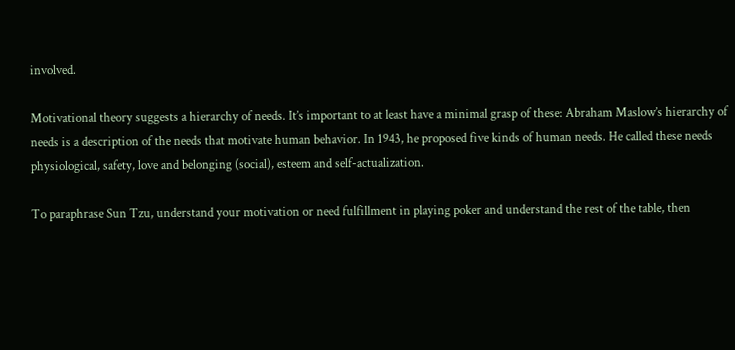involved.

Motivational theory suggests a hierarchy of needs. It’s important to at least have a minimal grasp of these: Abraham Maslow’s hierarchy of needs is a description of the needs that motivate human behavior. In 1943, he proposed five kinds of human needs. He called these needs physiological, safety, love and belonging (social), esteem and self-actualization.

To paraphrase Sun Tzu, understand your motivation or need fulfillment in playing poker and understand the rest of the table, then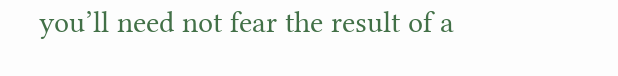you’ll need not fear the result of a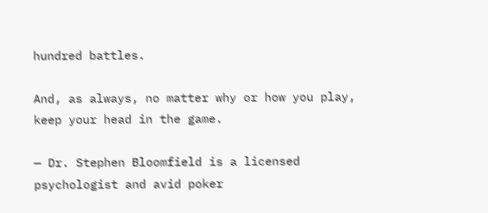hundred battles.

And, as always, no matter why or how you play, keep your head in the game.

— Dr. Stephen Bloomfield is a licensed psychologist and avid poker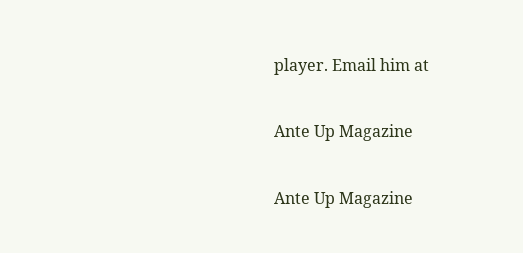player. Email him at

Ante Up Magazine

Ante Up Magazine